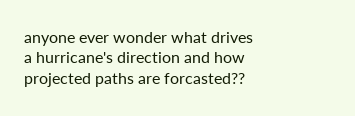anyone ever wonder what drives a hurricane's direction and how projected paths are forcasted??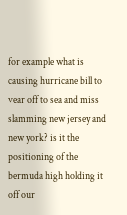for example what is causing hurricane bill to vear off to sea and miss slamming new jersey and new york? is it the positioning of the bermuda high holding it off our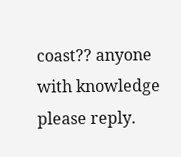coast?? anyone with knowledge please reply.